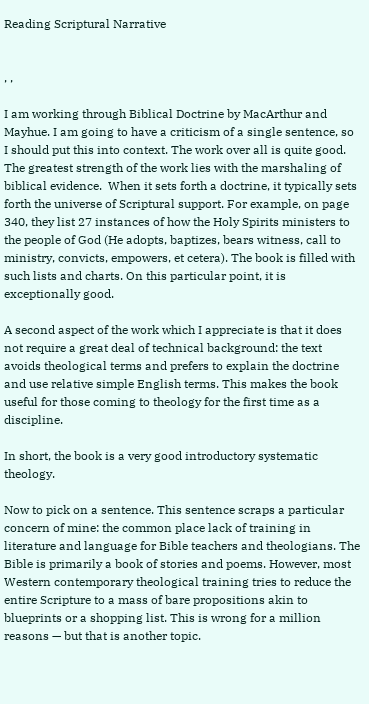Reading Scriptural Narrative


, ,

I am working through Biblical Doctrine by MacArthur and Mayhue. I am going to have a criticism of a single sentence, so I should put this into context. The work over all is quite good. The greatest strength of the work lies with the marshaling of biblical evidence.  When it sets forth a doctrine, it typically sets forth the universe of Scriptural support. For example, on page 340, they list 27 instances of how the Holy Spirits ministers to the people of God (He adopts, baptizes, bears witness, call to ministry, convicts, empowers, et cetera). The book is filled with such lists and charts. On this particular point, it is exceptionally good.

A second aspect of the work which I appreciate is that it does not require a great deal of technical background: the text avoids theological terms and prefers to explain the doctrine and use relative simple English terms. This makes the book useful for those coming to theology for the first time as a discipline.

In short, the book is a very good introductory systematic theology.

Now to pick on a sentence. This sentence scraps a particular concern of mine: the common place lack of training in literature and language for Bible teachers and theologians. The Bible is primarily a book of stories and poems. However, most Western contemporary theological training tries to reduce the entire Scripture to a mass of bare propositions akin to blueprints or a shopping list. This is wrong for a million reasons — but that is another topic.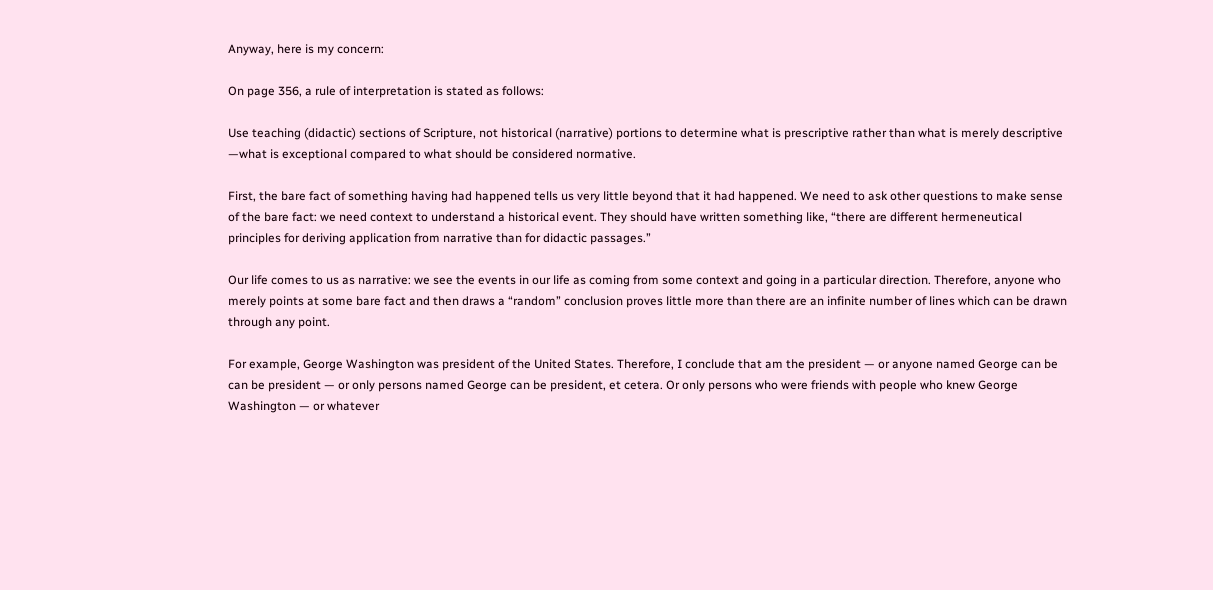Anyway, here is my concern:

On page 356, a rule of interpretation is stated as follows:

Use teaching (didactic) sections of Scripture, not historical (narrative) portions to determine what is prescriptive rather than what is merely descriptive —what is exceptional compared to what should be considered normative.

First, the bare fact of something having had happened tells us very little beyond that it had happened. We need to ask other questions to make sense of the bare fact: we need context to understand a historical event. They should have written something like, “there are different hermeneutical principles for deriving application from narrative than for didactic passages.”

Our life comes to us as narrative: we see the events in our life as coming from some context and going in a particular direction. Therefore, anyone who merely points at some bare fact and then draws a “random” conclusion proves little more than there are an infinite number of lines which can be drawn through any point.

For example, George Washington was president of the United States. Therefore, I conclude that am the president — or anyone named George can be can be president — or only persons named George can be president, et cetera. Or only persons who were friends with people who knew George Washington — or whatever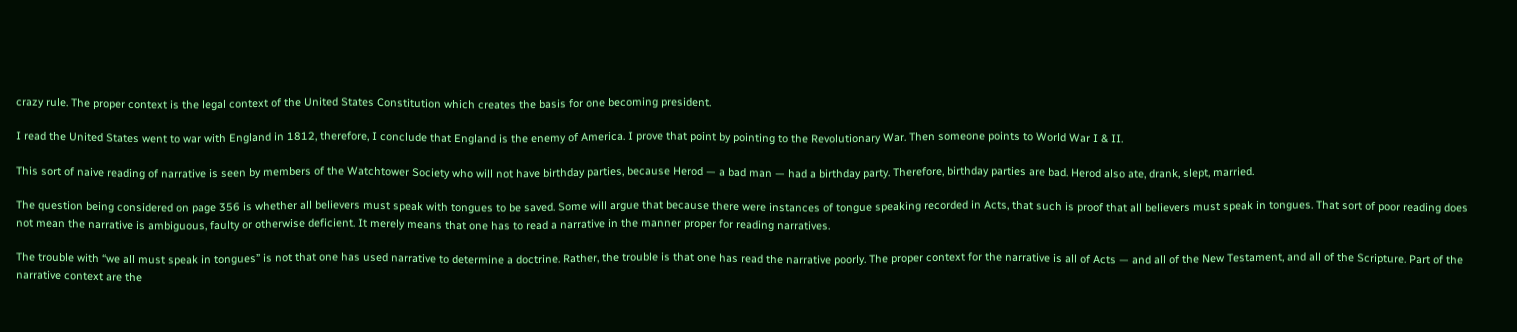crazy rule. The proper context is the legal context of the United States Constitution which creates the basis for one becoming president.

I read the United States went to war with England in 1812, therefore, I conclude that England is the enemy of America. I prove that point by pointing to the Revolutionary War. Then someone points to World War I & II.

This sort of naive reading of narrative is seen by members of the Watchtower Society who will not have birthday parties, because Herod — a bad man — had a birthday party. Therefore, birthday parties are bad. Herod also ate, drank, slept, married.

The question being considered on page 356 is whether all believers must speak with tongues to be saved. Some will argue that because there were instances of tongue speaking recorded in Acts, that such is proof that all believers must speak in tongues. That sort of poor reading does not mean the narrative is ambiguous, faulty or otherwise deficient. It merely means that one has to read a narrative in the manner proper for reading narratives.

The trouble with “we all must speak in tongues” is not that one has used narrative to determine a doctrine. Rather, the trouble is that one has read the narrative poorly. The proper context for the narrative is all of Acts — and all of the New Testament, and all of the Scripture. Part of the narrative context are the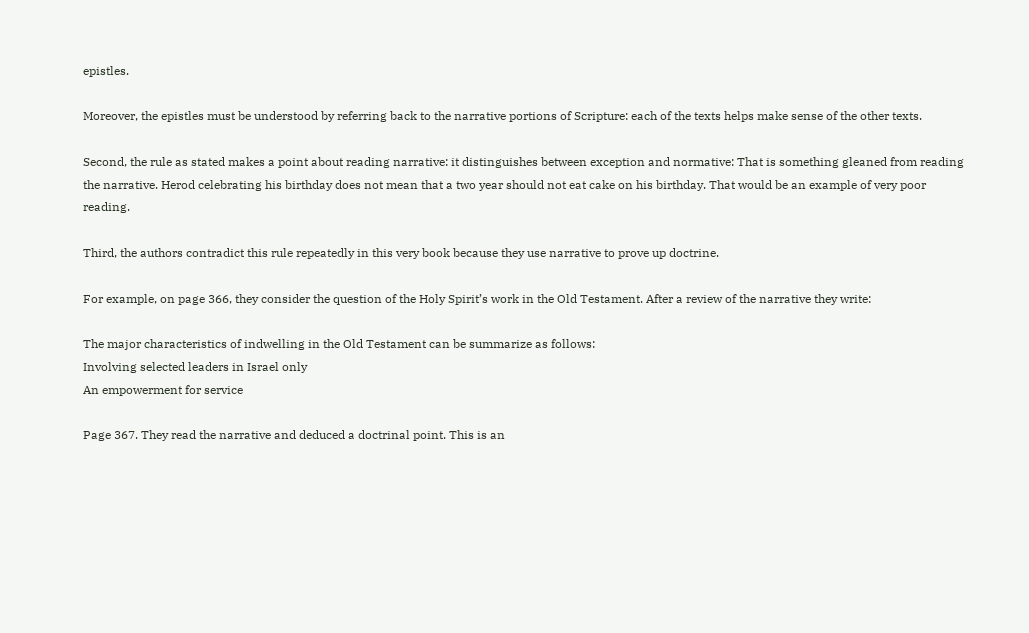epistles.

Moreover, the epistles must be understood by referring back to the narrative portions of Scripture: each of the texts helps make sense of the other texts.

Second, the rule as stated makes a point about reading narrative: it distinguishes between exception and normative: That is something gleaned from reading the narrative. Herod celebrating his birthday does not mean that a two year should not eat cake on his birthday. That would be an example of very poor reading.

Third, the authors contradict this rule repeatedly in this very book because they use narrative to prove up doctrine.

For example, on page 366, they consider the question of the Holy Spirit’s work in the Old Testament. After a review of the narrative they write:

The major characteristics of indwelling in the Old Testament can be summarize as follows:
Involving selected leaders in Israel only
An empowerment for service

Page 367. They read the narrative and deduced a doctrinal point. This is an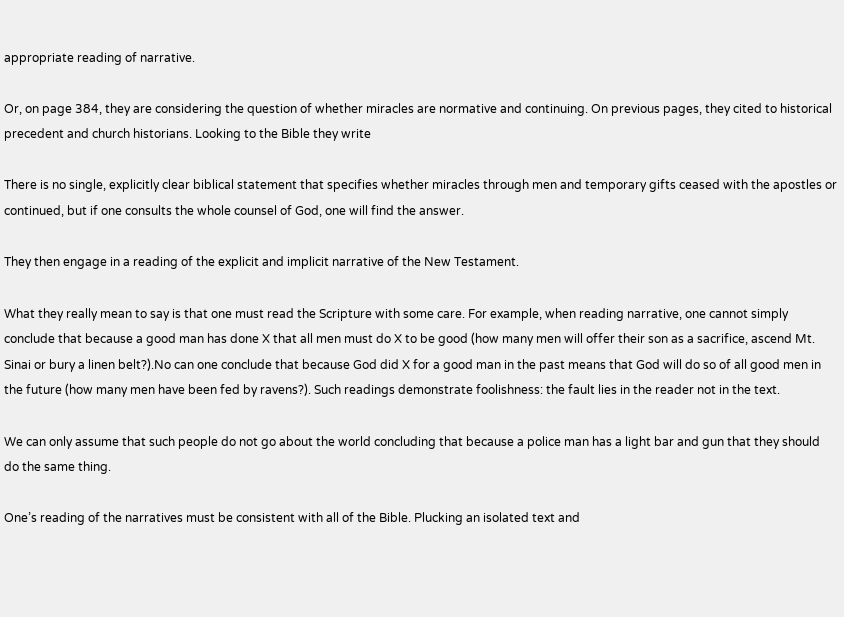appropriate reading of narrative.

Or, on page 384, they are considering the question of whether miracles are normative and continuing. On previous pages, they cited to historical precedent and church historians. Looking to the Bible they write

There is no single, explicitly clear biblical statement that specifies whether miracles through men and temporary gifts ceased with the apostles or continued, but if one consults the whole counsel of God, one will find the answer.

They then engage in a reading of the explicit and implicit narrative of the New Testament.

What they really mean to say is that one must read the Scripture with some care. For example, when reading narrative, one cannot simply conclude that because a good man has done X that all men must do X to be good (how many men will offer their son as a sacrifice, ascend Mt. Sinai or bury a linen belt?).No can one conclude that because God did X for a good man in the past means that God will do so of all good men in the future (how many men have been fed by ravens?). Such readings demonstrate foolishness: the fault lies in the reader not in the text.

We can only assume that such people do not go about the world concluding that because a police man has a light bar and gun that they should do the same thing.

One’s reading of the narratives must be consistent with all of the Bible. Plucking an isolated text and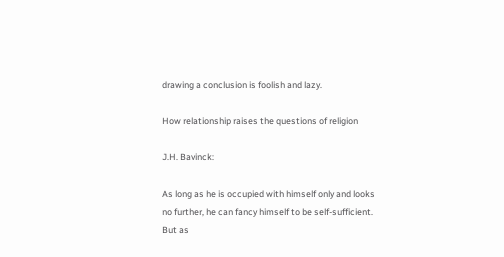drawing a conclusion is foolish and lazy.

How relationship raises the questions of religion

J.H. Bavinck:

As long as he is occupied with himself only and looks no further, he can fancy himself to be self-sufficient. But as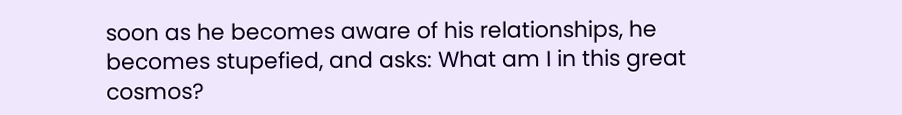soon as he becomes aware of his relationships, he becomes stupefied, and asks: What am I in this great cosmos?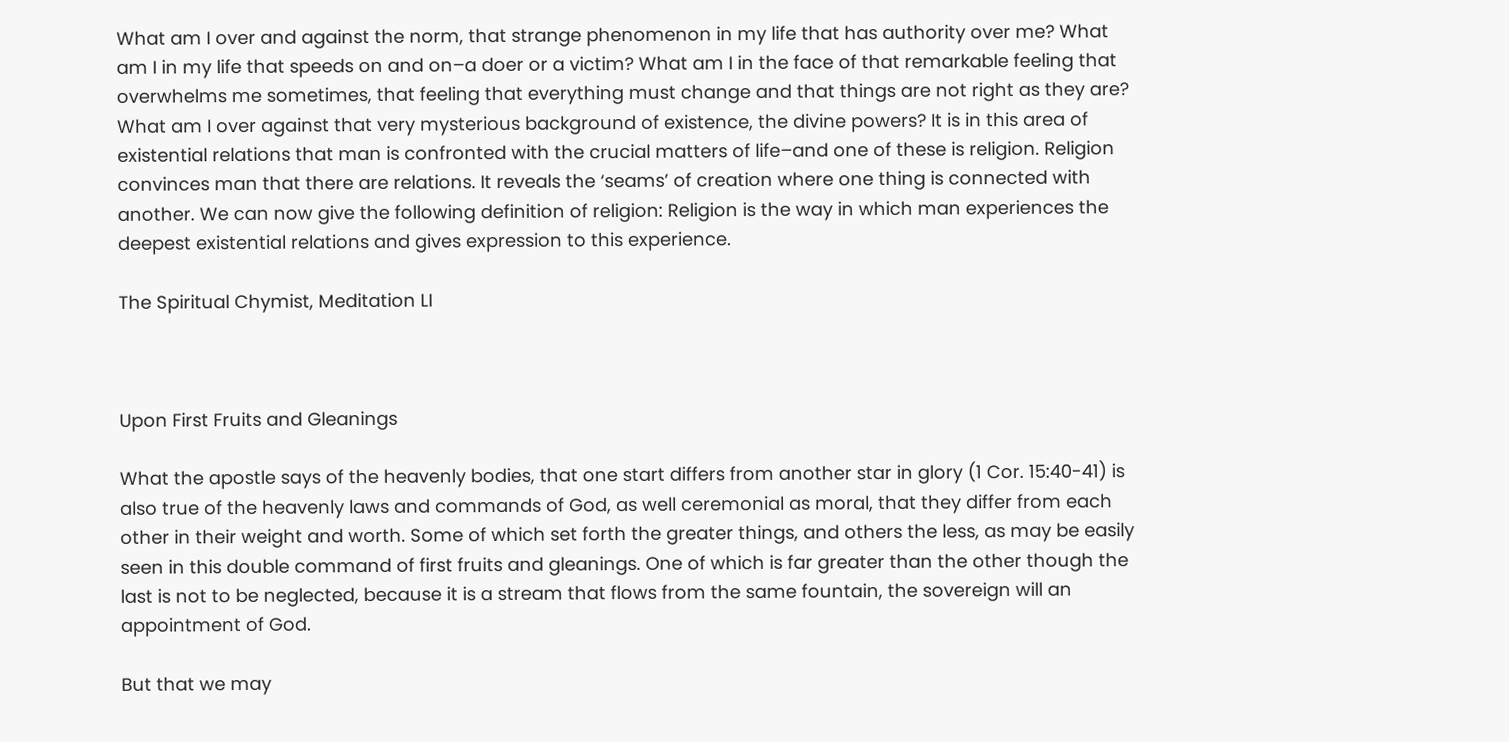What am I over and against the norm, that strange phenomenon in my life that has authority over me? What am I in my life that speeds on and on–a doer or a victim? What am I in the face of that remarkable feeling that overwhelms me sometimes, that feeling that everything must change and that things are not right as they are? What am I over against that very mysterious background of existence, the divine powers? It is in this area of existential relations that man is confronted with the crucial matters of life–and one of these is religion. Religion convinces man that there are relations. It reveals the ‘seams’ of creation where one thing is connected with another. We can now give the following definition of religion: Religion is the way in which man experiences the deepest existential relations and gives expression to this experience.

The Spiritual Chymist, Meditation LI



Upon First Fruits and Gleanings

What the apostle says of the heavenly bodies, that one start differs from another star in glory (1 Cor. 15:40-41) is also true of the heavenly laws and commands of God, as well ceremonial as moral, that they differ from each other in their weight and worth. Some of which set forth the greater things, and others the less, as may be easily seen in this double command of first fruits and gleanings. One of which is far greater than the other though the last is not to be neglected, because it is a stream that flows from the same fountain, the sovereign will an appointment of God.

But that we may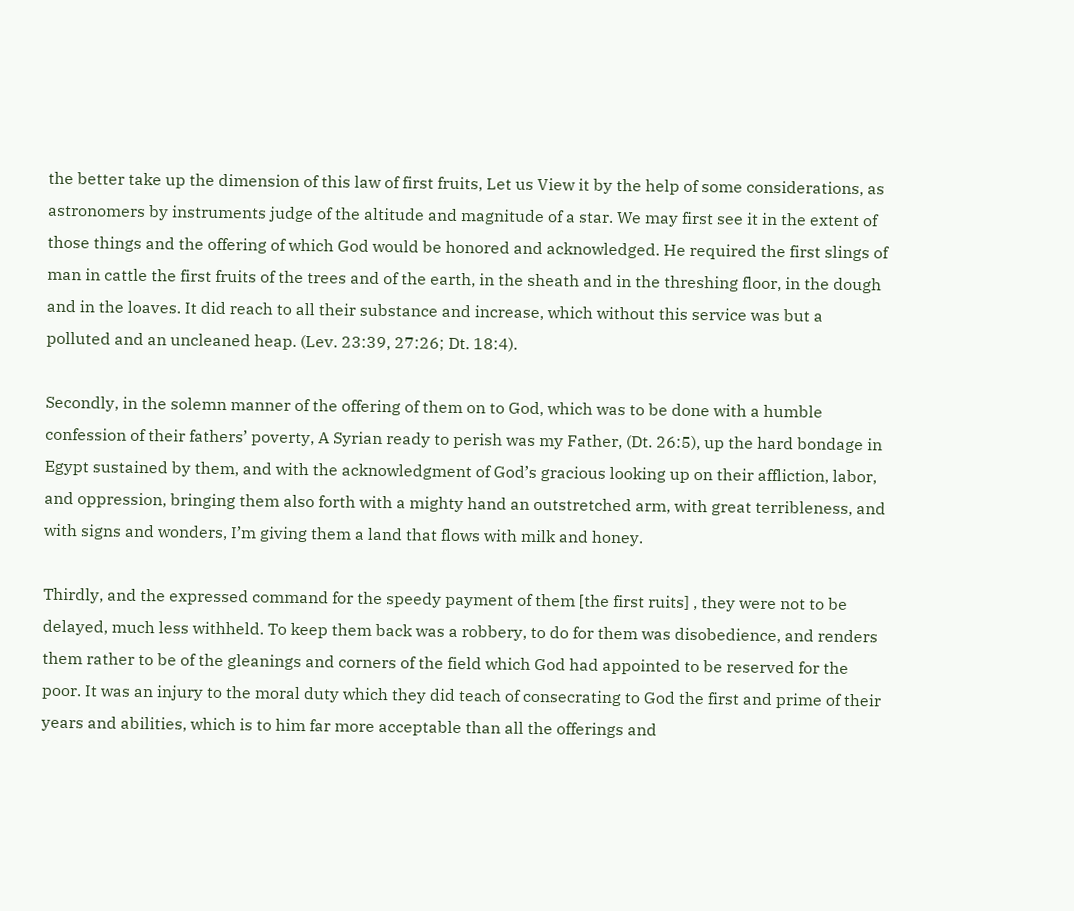the better take up the dimension of this law of first fruits, Let us View it by the help of some considerations, as astronomers by instruments judge of the altitude and magnitude of a star. We may first see it in the extent of those things and the offering of which God would be honored and acknowledged. He required the first slings of man in cattle the first fruits of the trees and of the earth, in the sheath and in the threshing floor, in the dough and in the loaves. It did reach to all their substance and increase, which without this service was but a polluted and an uncleaned heap. (Lev. 23:39, 27:26; Dt. 18:4).

Secondly, in the solemn manner of the offering of them on to God, which was to be done with a humble confession of their fathers’ poverty, A Syrian ready to perish was my Father, (Dt. 26:5), up the hard bondage in Egypt sustained by them, and with the acknowledgment of God’s gracious looking up on their affliction, labor, and oppression, bringing them also forth with a mighty hand an outstretched arm, with great terribleness, and with signs and wonders, I’m giving them a land that flows with milk and honey.

Thirdly, and the expressed command for the speedy payment of them [the first ruits] , they were not to be delayed, much less withheld. To keep them back was a robbery, to do for them was disobedience, and renders them rather to be of the gleanings and corners of the field which God had appointed to be reserved for the poor. It was an injury to the moral duty which they did teach of consecrating to God the first and prime of their years and abilities, which is to him far more acceptable than all the offerings and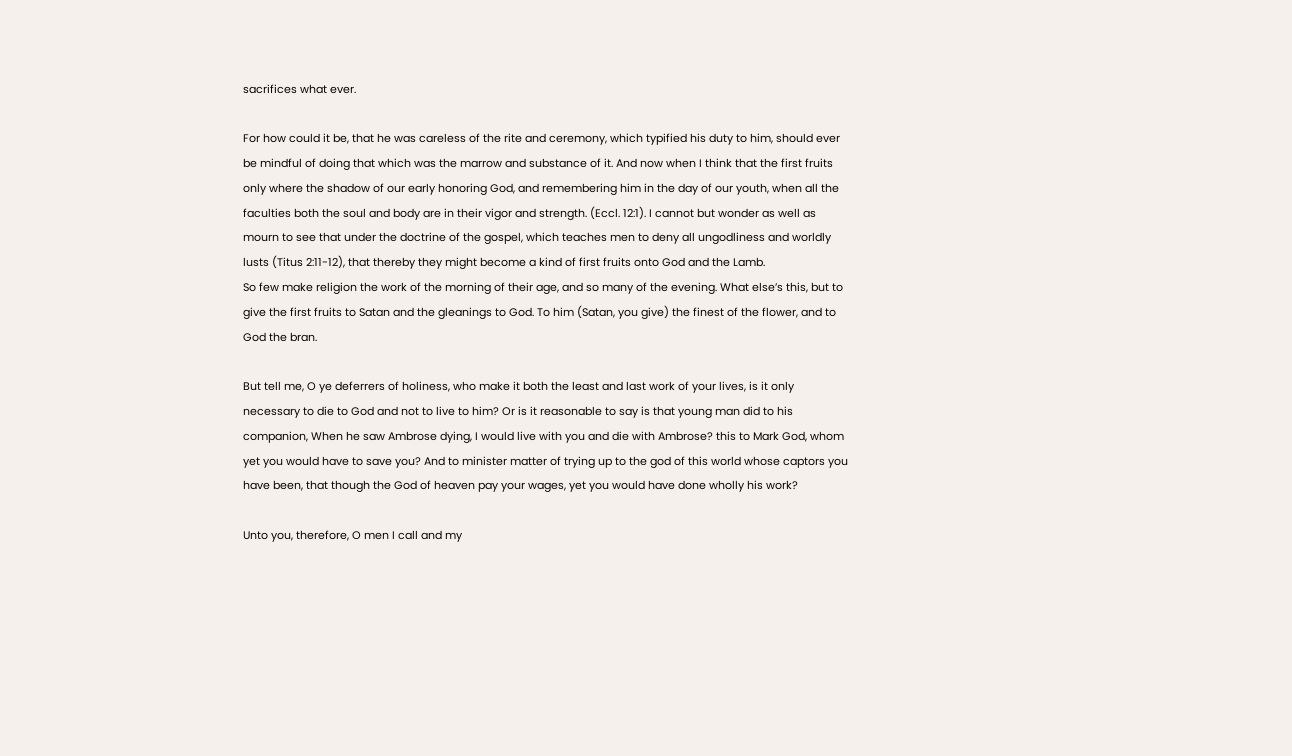sacrifices what ever.

For how could it be, that he was careless of the rite and ceremony, which typified his duty to him, should ever be mindful of doing that which was the marrow and substance of it. And now when I think that the first fruits only where the shadow of our early honoring God, and remembering him in the day of our youth, when all the faculties both the soul and body are in their vigor and strength. (Eccl. 12:1). I cannot but wonder as well as mourn to see that under the doctrine of the gospel, which teaches men to deny all ungodliness and worldly lusts (Titus 2:11-12), that thereby they might become a kind of first fruits onto God and the Lamb.
So few make religion the work of the morning of their age, and so many of the evening. What else’s this, but to give the first fruits to Satan and the gleanings to God. To him (Satan, you give) the finest of the flower, and to God the bran.

But tell me, O ye deferrers of holiness, who make it both the least and last work of your lives, is it only necessary to die to God and not to live to him? Or is it reasonable to say is that young man did to his companion, When he saw Ambrose dying, I would live with you and die with Ambrose? this to Mark God, whom yet you would have to save you? And to minister matter of trying up to the god of this world whose captors you have been, that though the God of heaven pay your wages, yet you would have done wholly his work?

Unto you, therefore, O men I call and my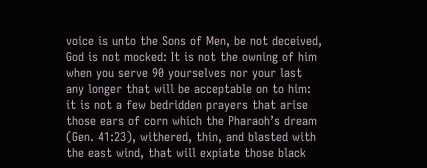voice is unto the Sons of Men, be not deceived, God is not mocked: It is not the owning of him when you serve 90 yourselves nor your last any longer that will be acceptable on to him: it is not a few bedridden prayers that arise those ears of corn which the Pharaoh’s dream (Gen. 41:23), withered, thin, and blasted with the east wind, that will expiate those black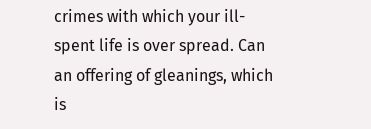crimes with which your ill-spent life is over spread. Can an offering of gleanings, which is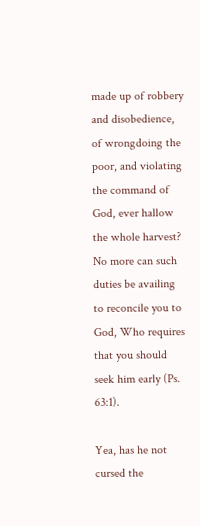made up of robbery and disobedience, of wrongdoing the poor, and violating the command of God, ever hallow the whole harvest? No more can such duties be availing to reconcile you to God, Who requires that you should seek him early (Ps. 63:1).

Yea, has he not cursed the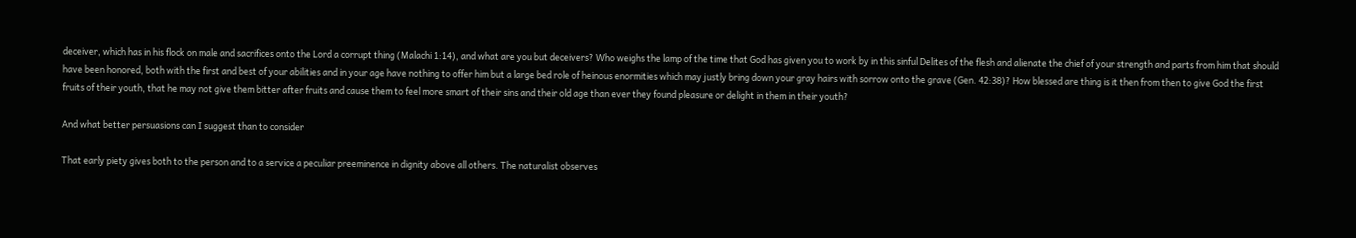deceiver, which has in his flock on male and sacrifices onto the Lord a corrupt thing (Malachi 1:14), and what are you but deceivers? Who weighs the lamp of the time that God has given you to work by in this sinful Delites of the flesh and alienate the chief of your strength and parts from him that should have been honored, both with the first and best of your abilities and in your age have nothing to offer him but a large bed role of heinous enormities which may justly bring down your gray hairs with sorrow onto the grave (Gen. 42:38)? How blessed are thing is it then from then to give God the first fruits of their youth, that he may not give them bitter after fruits and cause them to feel more smart of their sins and their old age than ever they found pleasure or delight in them in their youth?

And what better persuasions can I suggest than to consider

That early piety gives both to the person and to a service a peculiar preeminence in dignity above all others. The naturalist observes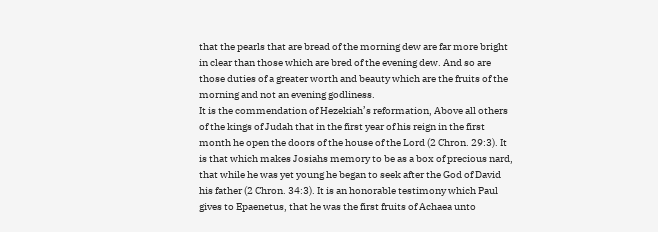that the pearls that are bread of the morning dew are far more bright in clear than those which are bred of the evening dew. And so are those duties of a greater worth and beauty which are the fruits of the morning and not an evening godliness.
It is the commendation of Hezekiah’s reformation, Above all others of the kings of Judah that in the first year of his reign in the first month he open the doors of the house of the Lord (2 Chron. 29:3). It is that which makes Josiahs memory to be as a box of precious nard, that while he was yet young he began to seek after the God of David his father (2 Chron. 34:3). It is an honorable testimony which Paul gives to Epaenetus, that he was the first fruits of Achaea unto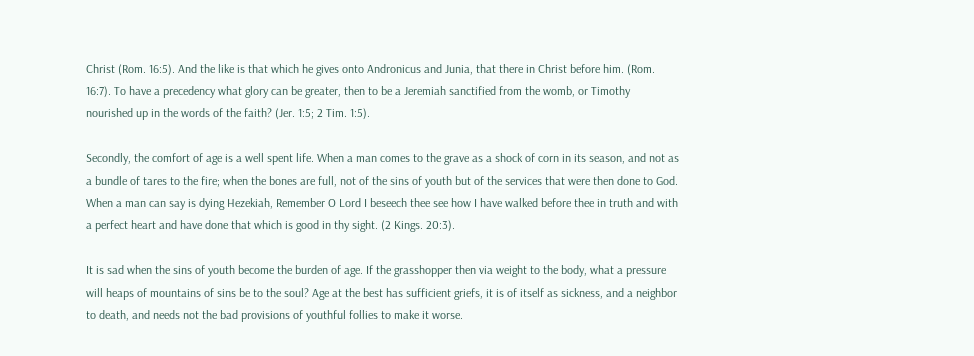Christ (Rom. 16:5). And the like is that which he gives onto Andronicus and Junia, that there in Christ before him. (Rom. 16:7). To have a precedency what glory can be greater, then to be a Jeremiah sanctified from the womb, or Timothy nourished up in the words of the faith? (Jer. 1:5; 2 Tim. 1:5).

Secondly, the comfort of age is a well spent life. When a man comes to the grave as a shock of corn in its season, and not as a bundle of tares to the fire; when the bones are full, not of the sins of youth but of the services that were then done to God. When a man can say is dying Hezekiah, Remember O Lord I beseech thee see how I have walked before thee in truth and with a perfect heart and have done that which is good in thy sight. (2 Kings. 20:3).

It is sad when the sins of youth become the burden of age. If the grasshopper then via weight to the body, what a pressure will heaps of mountains of sins be to the soul? Age at the best has sufficient griefs, it is of itself as sickness, and a neighbor to death, and needs not the bad provisions of youthful follies to make it worse.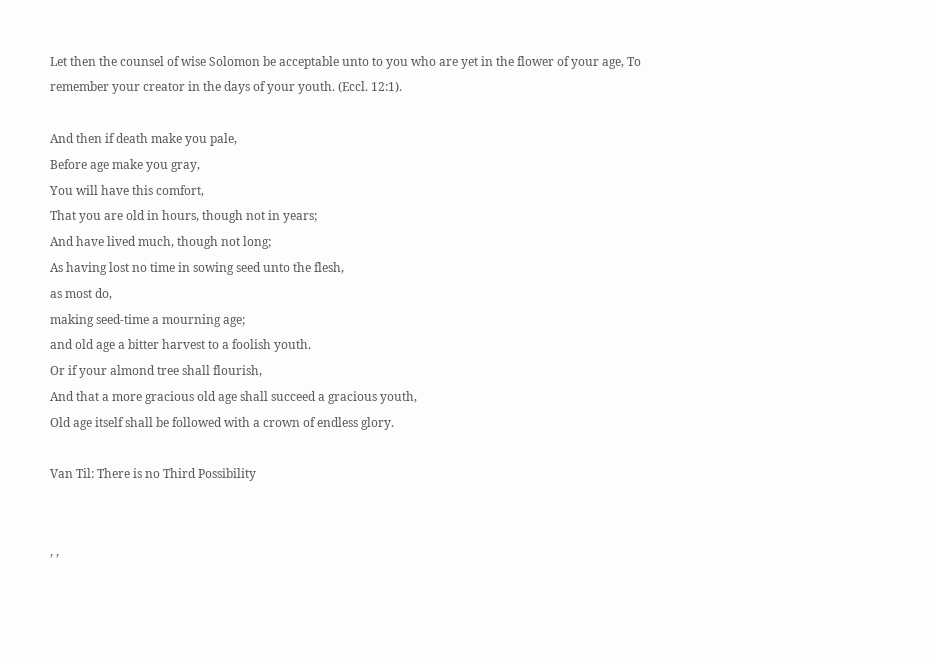Let then the counsel of wise Solomon be acceptable unto to you who are yet in the flower of your age, To remember your creator in the days of your youth. (Eccl. 12:1).

And then if death make you pale,
Before age make you gray,
You will have this comfort,
That you are old in hours, though not in years;
And have lived much, though not long;
As having lost no time in sowing seed unto the flesh,
as most do,
making seed-time a mourning age;
and old age a bitter harvest to a foolish youth.
Or if your almond tree shall flourish,
And that a more gracious old age shall succeed a gracious youth,
Old age itself shall be followed with a crown of endless glory.

Van Til: There is no Third Possibility


, ,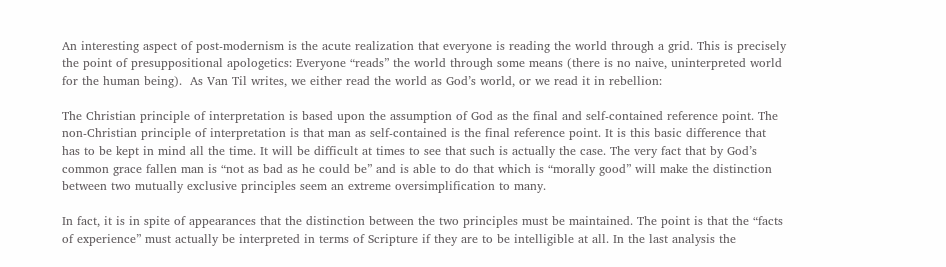An interesting aspect of post-modernism is the acute realization that everyone is reading the world through a grid. This is precisely the point of presuppositional apologetics: Everyone “reads” the world through some means (there is no naive, uninterpreted world for the human being).  As Van Til writes, we either read the world as God’s world, or we read it in rebellion:

The Christian principle of interpretation is based upon the assumption of God as the final and self-contained reference point. The non-Christian principle of interpretation is that man as self-contained is the final reference point. It is this basic difference that has to be kept in mind all the time. It will be difficult at times to see that such is actually the case. The very fact that by God’s common grace fallen man is “not as bad as he could be” and is able to do that which is “morally good” will make the distinction between two mutually exclusive principles seem an extreme oversimplification to many.

In fact, it is in spite of appearances that the distinction between the two principles must be maintained. The point is that the “facts of experience” must actually be interpreted in terms of Scripture if they are to be intelligible at all. In the last analysis the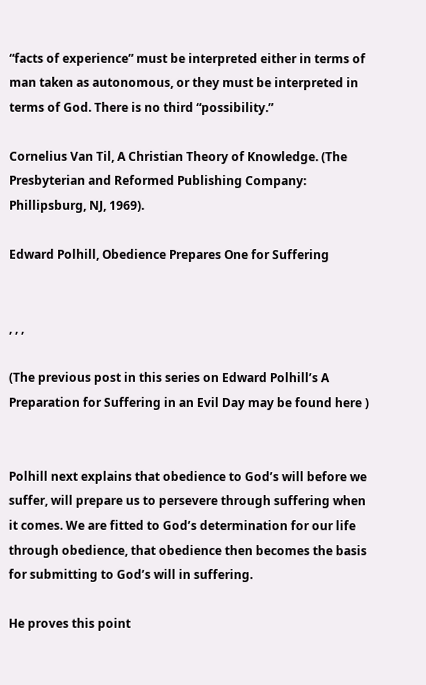“facts of experience” must be interpreted either in terms of man taken as autonomous, or they must be interpreted in terms of God. There is no third “possibility.”

Cornelius Van Til, A Christian Theory of Knowledge. (The Presbyterian and Reformed Publishing Company: Phillipsburg, NJ, 1969).

Edward Polhill, Obedience Prepares One for Suffering


, , ,

(The previous post in this series on Edward Polhill’s A Preparation for Suffering in an Evil Day may be found here )


Polhill next explains that obedience to God’s will before we suffer, will prepare us to persevere through suffering when it comes. We are fitted to God’s determination for our life through obedience, that obedience then becomes the basis for submitting to God’s will in suffering.

He proves this point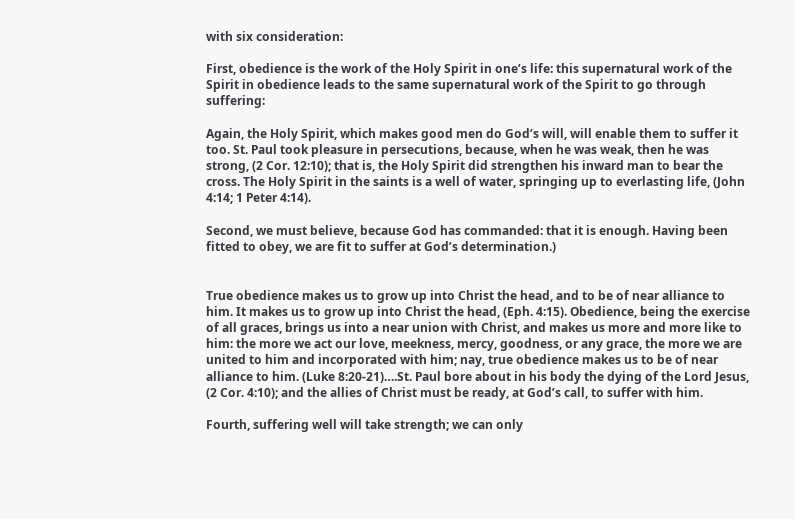with six consideration:

First, obedience is the work of the Holy Spirit in one’s life: this supernatural work of the Spirit in obedience leads to the same supernatural work of the Spirit to go through suffering:

Again, the Holy Spirit, which makes good men do God’s will, will enable them to suffer it too. St. Paul took pleasure in persecutions, because, when he was weak, then he was strong, (2 Cor. 12:10); that is, the Holy Spirit did strengthen his inward man to bear the cross. The Holy Spirit in the saints is a well of water, springing up to everlasting life, (John 4:14; 1 Peter 4:14).

Second, we must believe, because God has commanded: that it is enough. Having been fitted to obey, we are fit to suffer at God’s determination.)


True obedience makes us to grow up into Christ the head, and to be of near alliance to him. It makes us to grow up into Christ the head, (Eph. 4:15). Obedience, being the exercise of all graces, brings us into a near union with Christ, and makes us more and more like to him: the more we act our love, meekness, mercy, goodness, or any grace, the more we are united to him and incorporated with him; nay, true obedience makes us to be of near alliance to him. (Luke 8:20-21)….St. Paul bore about in his body the dying of the Lord Jesus, (2 Cor. 4:10); and the allies of Christ must be ready, at God’s call, to suffer with him.

Fourth, suffering well will take strength; we can only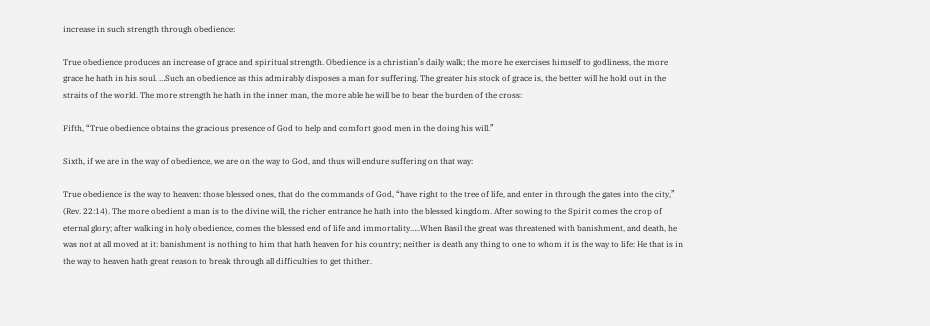increase in such strength through obedience:

True obedience produces an increase of grace and spiritual strength. Obedience is a christian’s daily walk; the more he exercises himself to godliness, the more grace he hath in his soul. …Such an obedience as this admirably disposes a man for suffering. The greater his stock of grace is, the better will he hold out in the straits of the world. The more strength he hath in the inner man, the more able he will be to bear the burden of the cross:

Fifth, “True obedience obtains the gracious presence of God to help and comfort good men in the doing his will.”

Sixth, if we are in the way of obedience, we are on the way to God, and thus will endure suffering on that way:

True obedience is the way to heaven: those blessed ones, that do the commands of God, “have right to the tree of life, and enter in through the gates into the city,” (Rev. 22:14). The more obedient a man is to the divine will, the richer entrance he hath into the blessed kingdom. After sowing to the Spirit comes the crop of eternal glory; after walking in holy obedience, comes the blessed end of life and immortality…..When Basil the great was threatened with banishment, and death, he was not at all moved at it: banishment is nothing to him that hath heaven for his country; neither is death any thing to one to whom it is the way to life: He that is in the way to heaven hath great reason to break through all difficulties to get thither.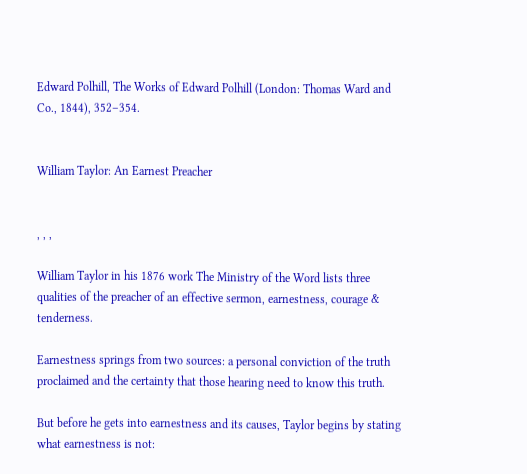Edward Polhill, The Works of Edward Polhill (London: Thomas Ward and Co., 1844), 352–354.


William Taylor: An Earnest Preacher


, , ,

William Taylor in his 1876 work The Ministry of the Word lists three qualities of the preacher of an effective sermon, earnestness, courage & tenderness.

Earnestness springs from two sources: a personal conviction of the truth proclaimed and the certainty that those hearing need to know this truth.

But before he gets into earnestness and its causes, Taylor begins by stating what earnestness is not: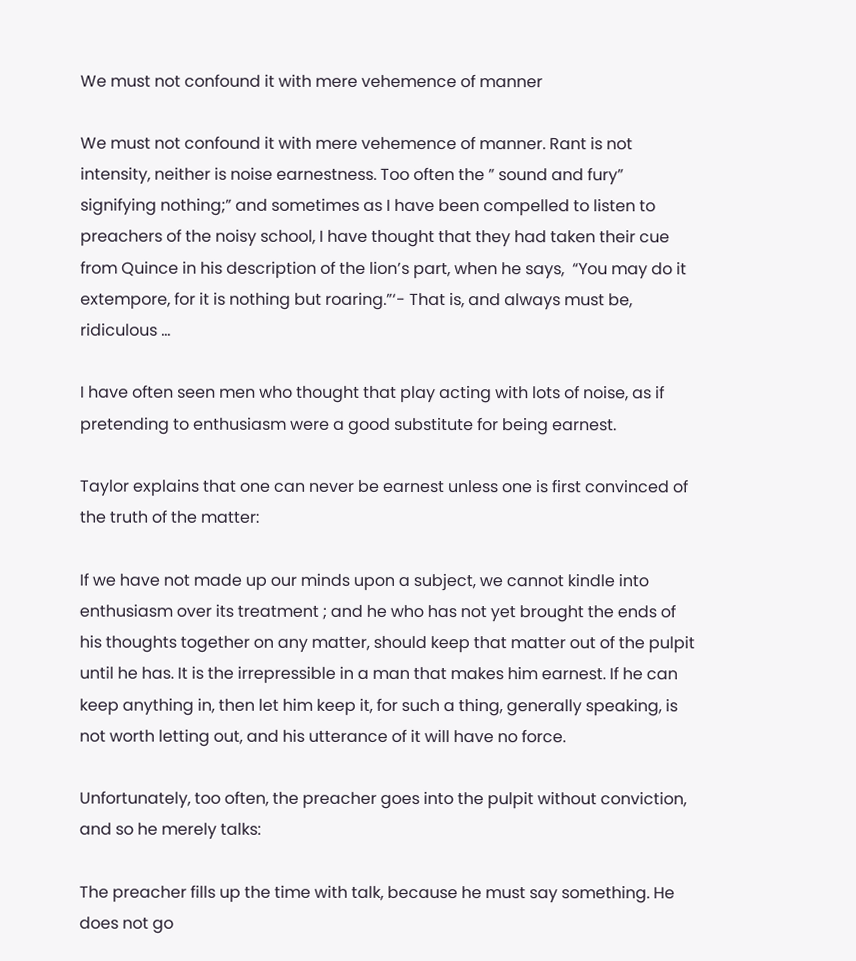We must not confound it with mere vehemence of manner

We must not confound it with mere vehemence of manner. Rant is not intensity, neither is noise earnestness. Too often the ” sound and fury” signifying nothing;” and sometimes as I have been compelled to listen to preachers of the noisy school, I have thought that they had taken their cue from Quince in his description of the lion’s part, when he says,  “You may do it extempore, for it is nothing but roaring.”‘- That is, and always must be, ridiculous …

I have often seen men who thought that play acting with lots of noise, as if pretending to enthusiasm were a good substitute for being earnest.

Taylor explains that one can never be earnest unless one is first convinced of the truth of the matter:

If we have not made up our minds upon a subject, we cannot kindle into enthusiasm over its treatment ; and he who has not yet brought the ends of his thoughts together on any matter, should keep that matter out of the pulpit until he has. It is the irrepressible in a man that makes him earnest. If he can keep anything in, then let him keep it, for such a thing, generally speaking, is not worth letting out, and his utterance of it will have no force.

Unfortunately, too often, the preacher goes into the pulpit without conviction, and so he merely talks:

The preacher fills up the time with talk, because he must say something. He does not go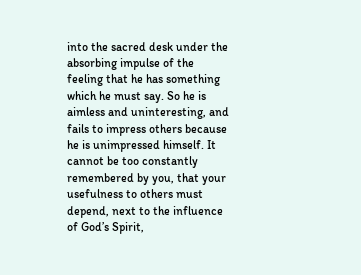into the sacred desk under the absorbing impulse of the feeling that he has something which he must say. So he is aimless and uninteresting, and fails to impress others because he is unimpressed himself. It cannot be too constantly remembered by you, that your usefulness to others must depend, next to the influence of God’s Spirit,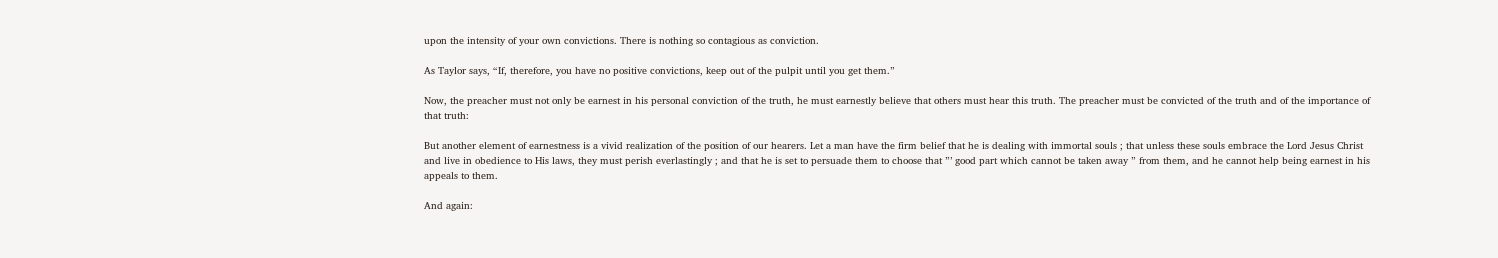upon the intensity of your own convictions. There is nothing so contagious as conviction.

As Taylor says, “If, therefore, you have no positive convictions, keep out of the pulpit until you get them.”

Now, the preacher must not only be earnest in his personal conviction of the truth, he must earnestly believe that others must hear this truth. The preacher must be convicted of the truth and of the importance of that truth:

But another element of earnestness is a vivid realization of the position of our hearers. Let a man have the firm belief that he is dealing with immortal souls ; that unless these souls embrace the Lord Jesus Christ and live in obedience to His laws, they must perish everlastingly ; and that he is set to persuade them to choose that ”’ good part which cannot be taken away ” from them, and he cannot help being earnest in his appeals to them.

And again: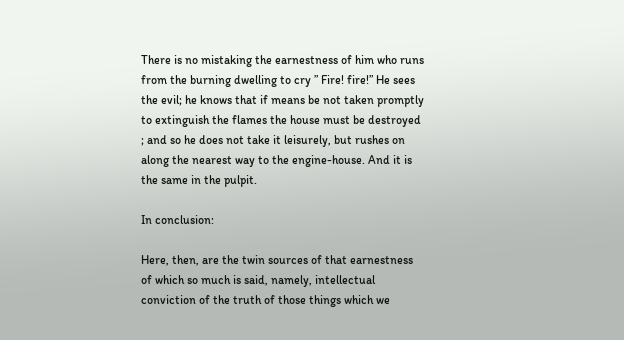There is no mistaking the earnestness of him who runs from the burning dwelling to cry ” Fire! fire!” He sees the evil; he knows that if means be not taken promptly to extinguish the flames the house must be destroyed ; and so he does not take it leisurely, but rushes on along the nearest way to the engine-house. And it is the same in the pulpit.

In conclusion:

Here, then, are the twin sources of that earnestness of which so much is said, namely, intellectual conviction of the truth of those things which we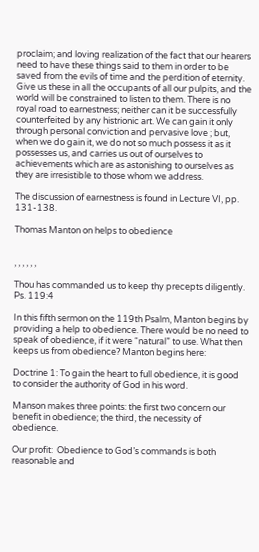proclaim; and loving realization of the fact that our hearers need to have these things said to them in order to be saved from the evils of time and the perdition of eternity. Give us these in all the occupants of all our pulpits, and the world will be constrained to listen to them. There is no royal road to earnestness; neither can it be successfully counterfeited by any histrionic art. We can gain it only through personal conviction and pervasive love ; but, when we do gain it, we do not so much possess it as it possesses us, and carries us out of ourselves to achievements which are as astonishing to ourselves as they are irresistible to those whom we address.

The discussion of earnestness is found in Lecture VI, pp. 131-138.

Thomas Manton on helps to obedience


, , , , , ,

Thou has commanded us to keep thy precepts diligently. Ps. 119:4

In this fifth sermon on the 119th Psalm, Manton begins by providing a help to obedience. There would be no need to speak of obedience, if it were “natural” to use. What then keeps us from obedience? Manton begins here:

Doctrine 1: To gain the heart to full obedience, it is good to consider the authority of God in his word.

Manson makes three points: the first two concern our benefit in obedience; the third, the necessity of obedience.

Our profit:  Obedience to God’s commands is both reasonable and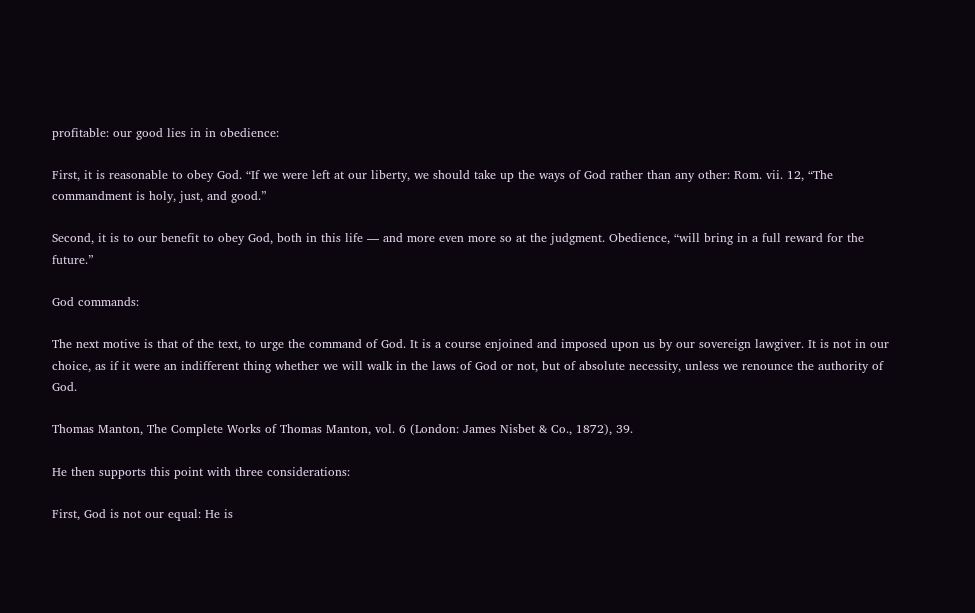profitable: our good lies in in obedience:

First, it is reasonable to obey God. “If we were left at our liberty, we should take up the ways of God rather than any other: Rom. vii. 12, “The commandment is holy, just, and good.”

Second, it is to our benefit to obey God, both in this life — and more even more so at the judgment. Obedience, “will bring in a full reward for the future.”

God commands:

The next motive is that of the text, to urge the command of God. It is a course enjoined and imposed upon us by our sovereign lawgiver. It is not in our choice, as if it were an indifferent thing whether we will walk in the laws of God or not, but of absolute necessity, unless we renounce the authority of God.

Thomas Manton, The Complete Works of Thomas Manton, vol. 6 (London: James Nisbet & Co., 1872), 39.

He then supports this point with three considerations:

First, God is not our equal: He is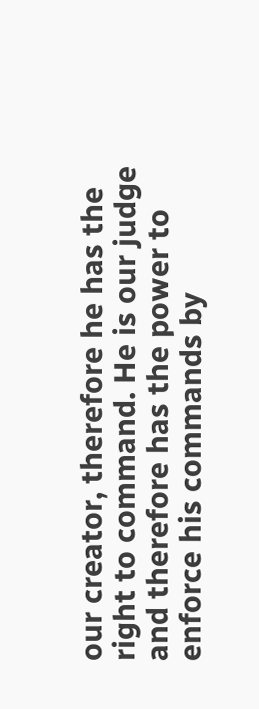our creator, therefore he has the right to command. He is our judge and therefore has the power to enforce his commands by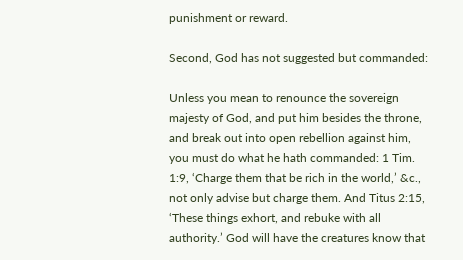punishment or reward.

Second, God has not suggested but commanded:

Unless you mean to renounce the sovereign majesty of God, and put him besides the throne, and break out into open rebellion against him, you must do what he hath commanded: 1 Tim. 1:9, ‘Charge them that be rich in the world,’ &c., not only advise but charge them. And Titus 2:15, ‘These things exhort, and rebuke with all authority.’ God will have the creatures know that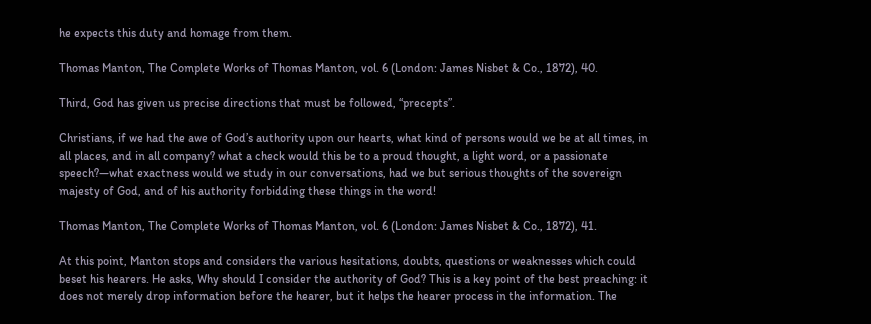he expects this duty and homage from them.

Thomas Manton, The Complete Works of Thomas Manton, vol. 6 (London: James Nisbet & Co., 1872), 40.

Third, God has given us precise directions that must be followed, “precepts”.

Christians, if we had the awe of God’s authority upon our hearts, what kind of persons would we be at all times, in all places, and in all company? what a check would this be to a proud thought, a light word, or a passionate speech?—what exactness would we study in our conversations, had we but serious thoughts of the sovereign majesty of God, and of his authority forbidding these things in the word!

Thomas Manton, The Complete Works of Thomas Manton, vol. 6 (London: James Nisbet & Co., 1872), 41.

At this point, Manton stops and considers the various hesitations, doubts, questions or weaknesses which could beset his hearers. He asks, Why should I consider the authority of God? This is a key point of the best preaching: it does not merely drop information before the hearer, but it helps the hearer process in the information. The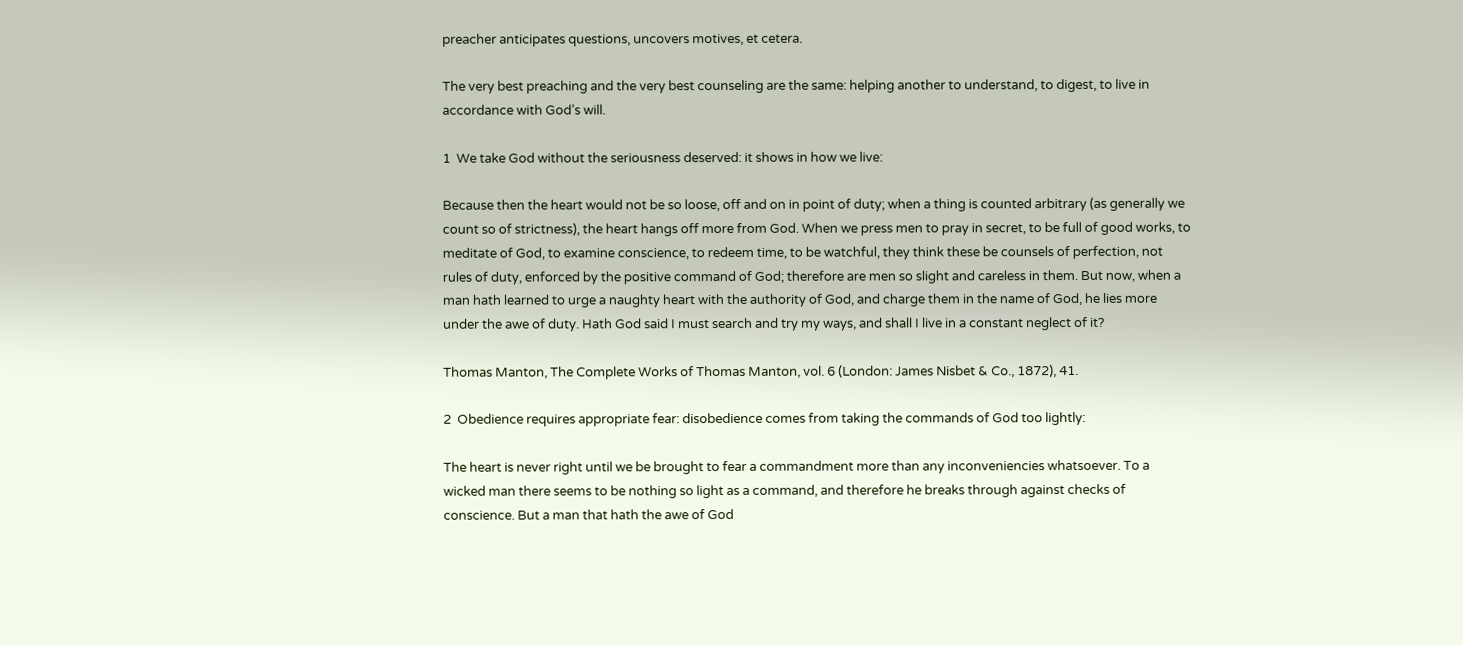preacher anticipates questions, uncovers motives, et cetera.

The very best preaching and the very best counseling are the same: helping another to understand, to digest, to live in accordance with God’s will.

1  We take God without the seriousness deserved: it shows in how we live:

Because then the heart would not be so loose, off and on in point of duty; when a thing is counted arbitrary (as generally we count so of strictness), the heart hangs off more from God. When we press men to pray in secret, to be full of good works, to meditate of God, to examine conscience, to redeem time, to be watchful, they think these be counsels of perfection, not rules of duty, enforced by the positive command of God; therefore are men so slight and careless in them. But now, when a man hath learned to urge a naughty heart with the authority of God, and charge them in the name of God, he lies more under the awe of duty. Hath God said I must search and try my ways, and shall I live in a constant neglect of it?

Thomas Manton, The Complete Works of Thomas Manton, vol. 6 (London: James Nisbet & Co., 1872), 41.

2  Obedience requires appropriate fear: disobedience comes from taking the commands of God too lightly:

The heart is never right until we be brought to fear a commandment more than any inconveniencies whatsoever. To a wicked man there seems to be nothing so light as a command, and therefore he breaks through against checks of conscience. But a man that hath the awe of God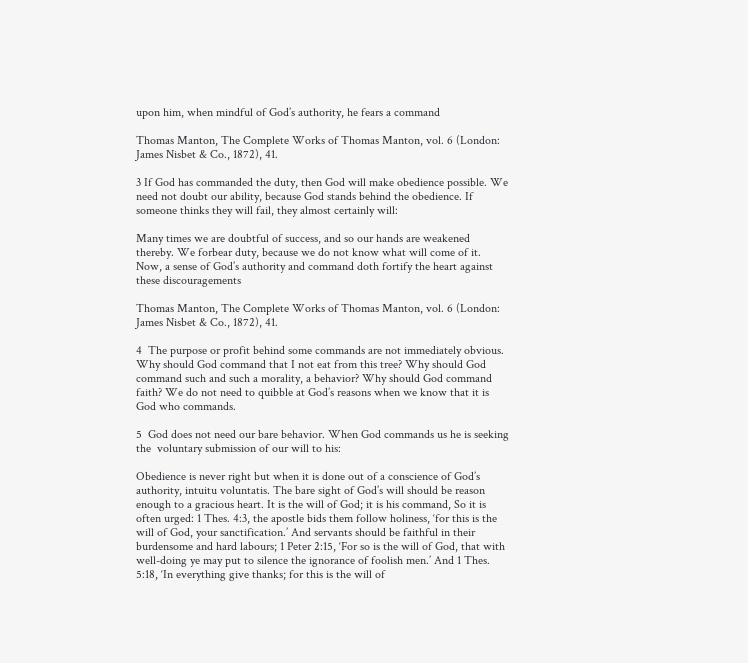upon him, when mindful of God’s authority, he fears a command

Thomas Manton, The Complete Works of Thomas Manton, vol. 6 (London: James Nisbet & Co., 1872), 41.

3 If God has commanded the duty, then God will make obedience possible. We need not doubt our ability, because God stands behind the obedience. If someone thinks they will fail, they almost certainly will:

Many times we are doubtful of success, and so our hands are weakened thereby. We forbear duty, because we do not know what will come of it. Now, a sense of God’s authority and command doth fortify the heart against these discouragements

Thomas Manton, The Complete Works of Thomas Manton, vol. 6 (London: James Nisbet & Co., 1872), 41.

4  The purpose or profit behind some commands are not immediately obvious. Why should God command that I not eat from this tree? Why should God command such and such a morality, a behavior? Why should God command faith? We do not need to quibble at God’s reasons when we know that it is God who commands.

5  God does not need our bare behavior. When God commands us he is seeking the  voluntary submission of our will to his:

Obedience is never right but when it is done out of a conscience of God’s authority, intuitu voluntatis. The bare sight of God’s will should be reason enough to a gracious heart. It is the will of God; it is his command, So it is often urged: 1 Thes. 4:3, the apostle bids them follow holiness, ‘for this is the will of God, your sanctification.’ And servants should be faithful in their burdensome and hard labours; 1 Peter 2:15, ‘For so is the will of God, that with well-doing ye may put to silence the ignorance of foolish men.’ And 1 Thes. 5:18, ‘In everything give thanks; for this is the will of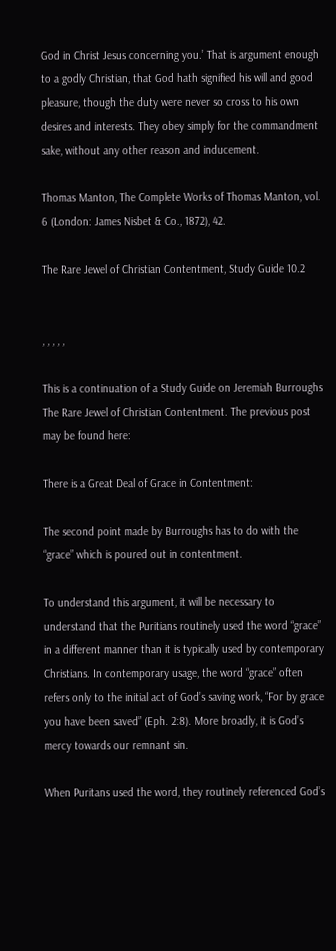God in Christ Jesus concerning you.’ That is argument enough to a godly Christian, that God hath signified his will and good pleasure, though the duty were never so cross to his own desires and interests. They obey simply for the commandment sake, without any other reason and inducement.

Thomas Manton, The Complete Works of Thomas Manton, vol. 6 (London: James Nisbet & Co., 1872), 42.

The Rare Jewel of Christian Contentment, Study Guide 10.2


, , , , ,

This is a continuation of a Study Guide on Jeremiah Burroughs The Rare Jewel of Christian Contentment. The previous post may be found here:

There is a Great Deal of Grace in Contentment:

The second point made by Burroughs has to do with the “grace” which is poured out in contentment.

To understand this argument, it will be necessary to understand that the Puritians routinely used the word “grace” in a different manner than it is typically used by contemporary Christians. In contemporary usage, the word “grace” often refers only to the initial act of God’s saving work, “For by grace you have been saved” (Eph. 2:8). More broadly, it is God’s mercy towards our remnant sin.

When Puritans used the word, they routinely referenced God’s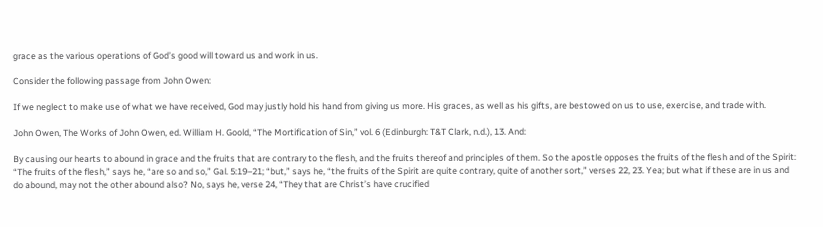grace as the various operations of God’s good will toward us and work in us.

Consider the following passage from John Owen:

If we neglect to make use of what we have received, God may justly hold his hand from giving us more. His graces, as well as his gifts, are bestowed on us to use, exercise, and trade with.

John Owen, The Works of John Owen, ed. William H. Goold, “The Mortification of Sin,” vol. 6 (Edinburgh: T&T Clark, n.d.), 13. And:

By causing our hearts to abound in grace and the fruits that are contrary to the flesh, and the fruits thereof and principles of them. So the apostle opposes the fruits of the flesh and of the Spirit: “The fruits of the flesh,” says he, “are so and so,” Gal. 5:19–21; “but,” says he, “the fruits of the Spirit are quite contrary, quite of another sort,” verses 22, 23. Yea; but what if these are in us and do abound, may not the other abound also? No, says he, verse 24, “They that are Christ’s have crucified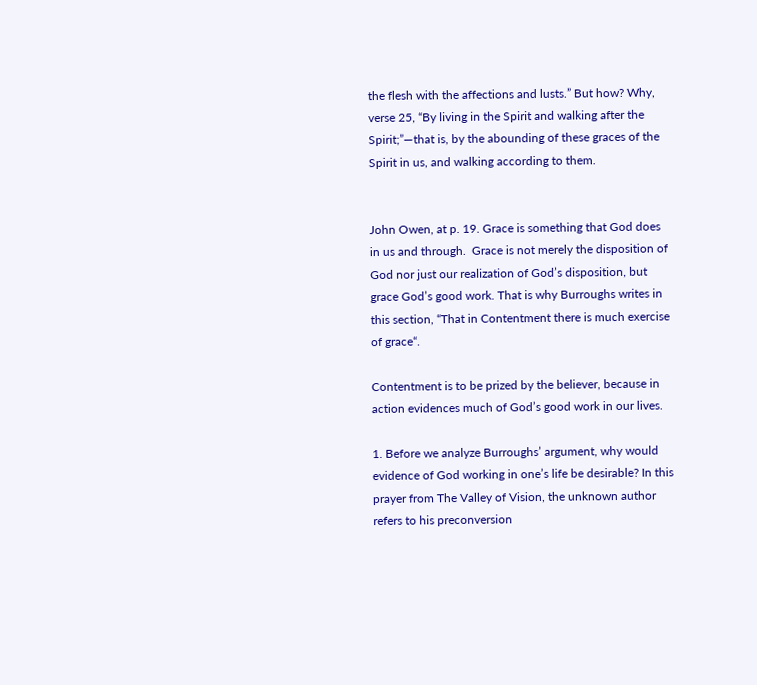the flesh with the affections and lusts.” But how? Why, verse 25, “By living in the Spirit and walking after the Spirit;”—that is, by the abounding of these graces of the Spirit in us, and walking according to them.


John Owen, at p. 19. Grace is something that God does in us and through.  Grace is not merely the disposition of God nor just our realization of God’s disposition, but grace God’s good work. That is why Burroughs writes in this section, “That in Contentment there is much exercise of grace“.

Contentment is to be prized by the believer, because in action evidences much of God’s good work in our lives.

1. Before we analyze Burroughs’ argument, why would evidence of God working in one’s life be desirable? In this prayer from The Valley of Vision, the unknown author refers to his preconversion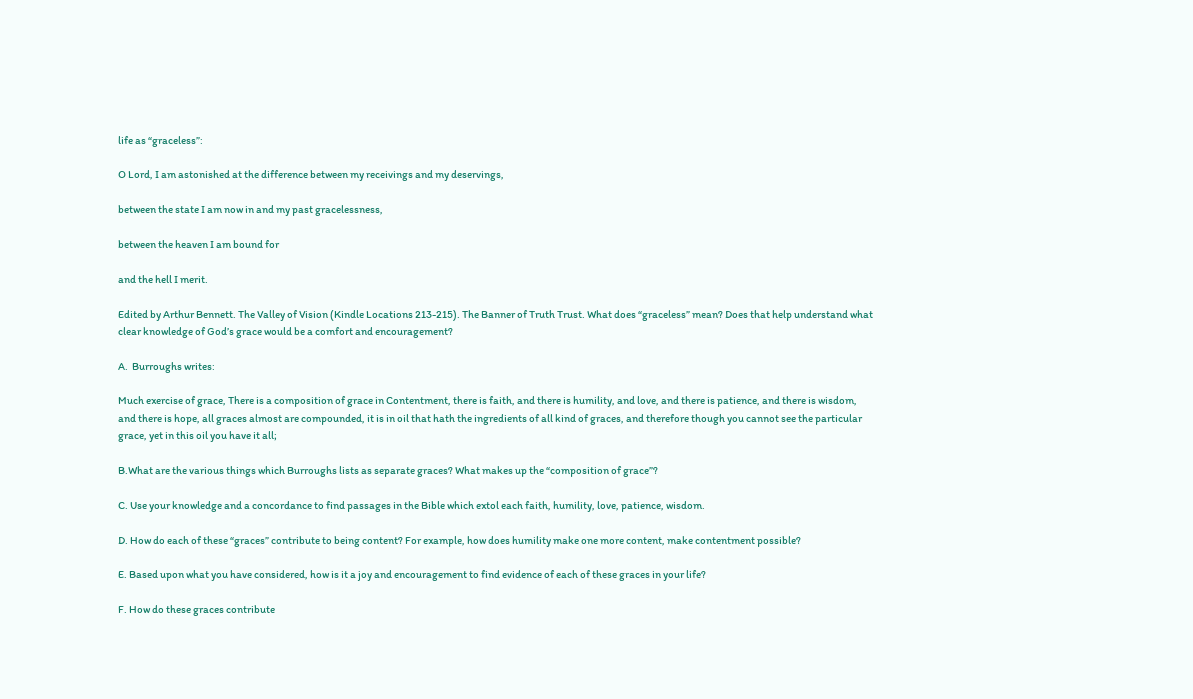life as “graceless”:

O Lord, I am astonished at the difference between my receivings and my deservings,

between the state I am now in and my past gracelessness,

between the heaven I am bound for

and the hell I merit.

Edited by Arthur Bennett. The Valley of Vision (Kindle Locations 213-215). The Banner of Truth Trust. What does “graceless” mean? Does that help understand what clear knowledge of God’s grace would be a comfort and encouragement?

A.  Burroughs writes:

Much exercise of grace, There is a composition of grace in Contentment, there is faith, and there is humility, and love, and there is patience, and there is wisdom, and there is hope, all graces almost are compounded, it is in oil that hath the ingredients of all kind of graces, and therefore though you cannot see the particular grace, yet in this oil you have it all;

B.What are the various things which Burroughs lists as separate graces? What makes up the “composition of grace”?

C. Use your knowledge and a concordance to find passages in the Bible which extol each faith, humility, love, patience, wisdom.

D. How do each of these “graces” contribute to being content? For example, how does humility make one more content, make contentment possible?

E. Based upon what you have considered, how is it a joy and encouragement to find evidence of each of these graces in your life?

F. How do these graces contribute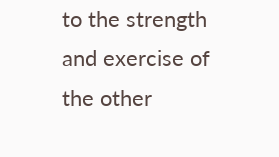to the strength and exercise of the other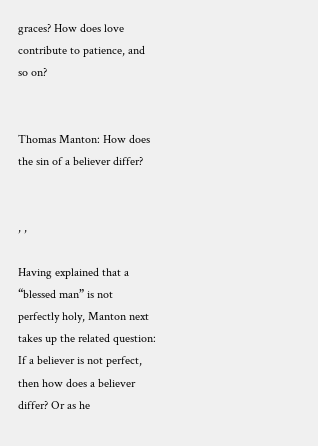graces? How does love contribute to patience, and so on?


Thomas Manton: How does the sin of a believer differ?


, ,

Having explained that a “blessed man” is not perfectly holy, Manton next takes up the related question: If a believer is not perfect, then how does a believer differ? Or as he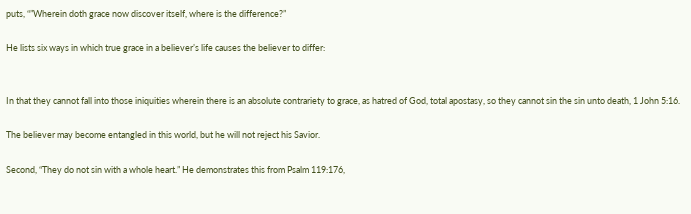puts, “”Wherein doth grace now discover itself, where is the difference?”

He lists six ways in which true grace in a believer’s life causes the believer to differ:


In that they cannot fall into those iniquities wherein there is an absolute contrariety to grace, as hatred of God, total apostasy, so they cannot sin the sin unto death, 1 John 5:16.

The believer may become entangled in this world, but he will not reject his Savior.

Second, “They do not sin with a whole heart.” He demonstrates this from Psalm 119:176,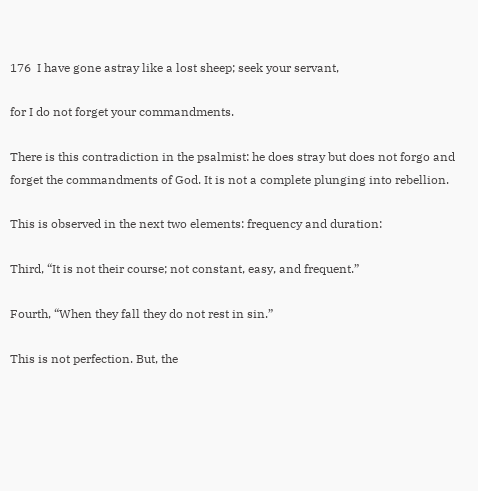176  I have gone astray like a lost sheep; seek your servant,

for I do not forget your commandments.

There is this contradiction in the psalmist: he does stray but does not forgo and forget the commandments of God. It is not a complete plunging into rebellion.

This is observed in the next two elements: frequency and duration:

Third, “It is not their course; not constant, easy, and frequent.”

Fourth, “When they fall they do not rest in sin.”

This is not perfection. But, the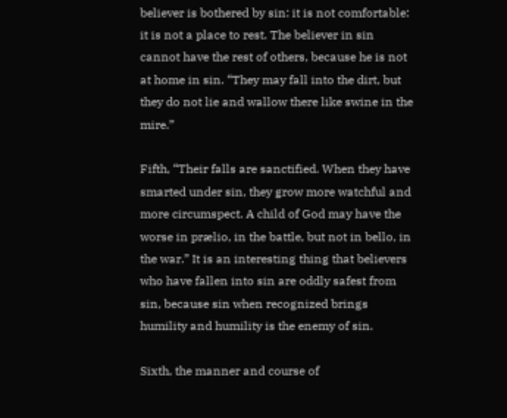believer is bothered by sin: it is not comfortable: it is not a place to rest. The believer in sin cannot have the rest of others, because he is not at home in sin. “They may fall into the dirt, but they do not lie and wallow there like swine in the mire.”

Fifth, “Their falls are sanctified. When they have smarted under sin, they grow more watchful and more circumspect. A child of God may have the worse in prælio, in the battle, but not in bello, in the war.” It is an interesting thing that believers who have fallen into sin are oddly safest from sin, because sin when recognized brings humility and humility is the enemy of sin.

Sixth, the manner and course of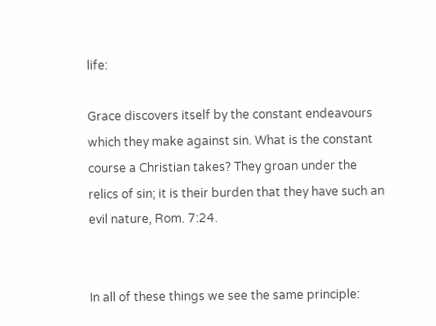life:

Grace discovers itself by the constant endeavours which they make against sin. What is the constant course a Christian takes? They groan under the relics of sin; it is their burden that they have such an evil nature, Rom. 7:24.


In all of these things we see the same principle: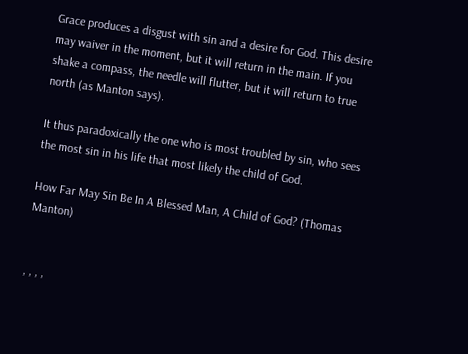Grace produces a disgust with sin and a desire for God. This desire may waiver in the moment, but it will return in the main. If you shake a compass, the needle will flutter, but it will return to true north (as Manton says).

It thus paradoxically the one who is most troubled by sin, who sees the most sin in his life that most likely the child of God.

How Far May Sin Be In A Blessed Man, A Child of God? (Thomas Manton)


, , , ,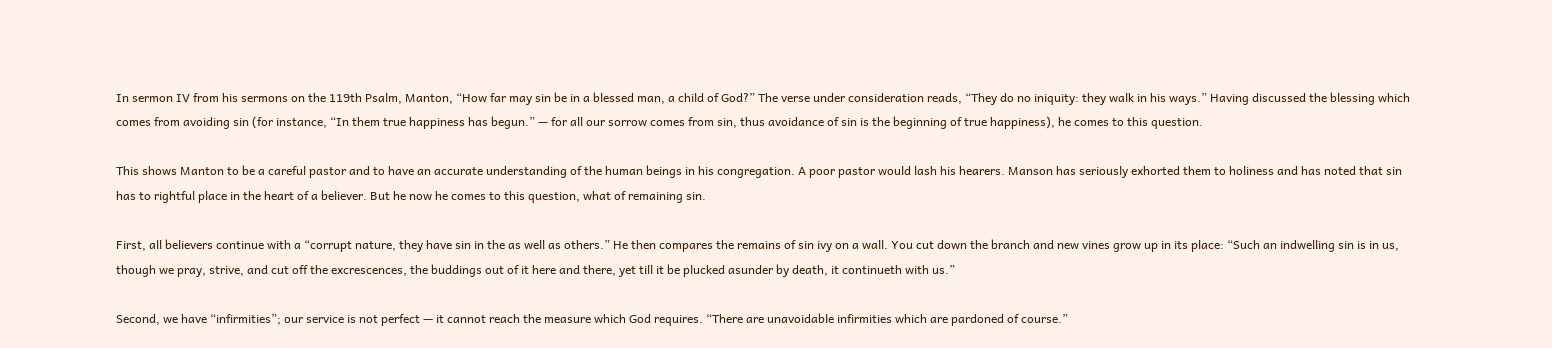In sermon IV from his sermons on the 119th Psalm, Manton, “How far may sin be in a blessed man, a child of God?” The verse under consideration reads, “They do no iniquity: they walk in his ways.” Having discussed the blessing which comes from avoiding sin (for instance, “In them true happiness has begun.” — for all our sorrow comes from sin, thus avoidance of sin is the beginning of true happiness), he comes to this question.

This shows Manton to be a careful pastor and to have an accurate understanding of the human beings in his congregation. A poor pastor would lash his hearers. Manson has seriously exhorted them to holiness and has noted that sin has to rightful place in the heart of a believer. But he now he comes to this question, what of remaining sin.

First, all believers continue with a “corrupt nature, they have sin in the as well as others.” He then compares the remains of sin ivy on a wall. You cut down the branch and new vines grow up in its place: “Such an indwelling sin is in us, though we pray, strive, and cut off the excrescences, the buddings out of it here and there, yet till it be plucked asunder by death, it continueth with us.”

Second, we have “infirmities”; our service is not perfect — it cannot reach the measure which God requires. “There are unavoidable infirmities which are pardoned of course.”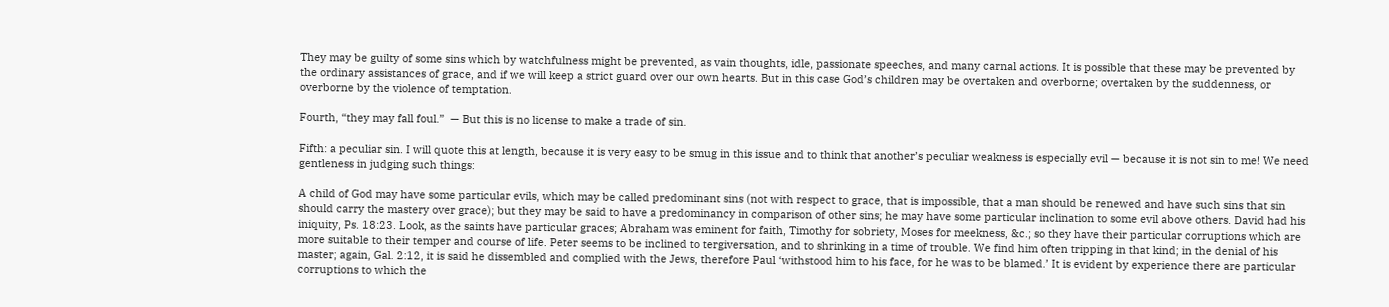They may be guilty of some sins which by watchfulness might be prevented, as vain thoughts, idle, passionate speeches, and many carnal actions. It is possible that these may be prevented by the ordinary assistances of grace, and if we will keep a strict guard over our own hearts. But in this case God’s children may be overtaken and overborne; overtaken by the suddenness, or overborne by the violence of temptation.

Fourth, “they may fall foul.”  — But this is no license to make a trade of sin.

Fifth: a peculiar sin. I will quote this at length, because it is very easy to be smug in this issue and to think that another’s peculiar weakness is especially evil — because it is not sin to me! We need gentleness in judging such things:

A child of God may have some particular evils, which may be called predominant sins (not with respect to grace, that is impossible, that a man should be renewed and have such sins that sin should carry the mastery over grace); but they may be said to have a predominancy in comparison of other sins; he may have some particular inclination to some evil above others. David had his iniquity, Ps. 18:23. Look, as the saints have particular graces; Abraham was eminent for faith, Timothy for sobriety, Moses for meekness, &c.; so they have their particular corruptions which are more suitable to their temper and course of life. Peter seems to be inclined to tergiversation, and to shrinking in a time of trouble. We find him often tripping in that kind; in the denial of his master; again, Gal. 2:12, it is said he dissembled and complied with the Jews, therefore Paul ‘withstood him to his face, for he was to be blamed.’ It is evident by experience there are particular corruptions to which the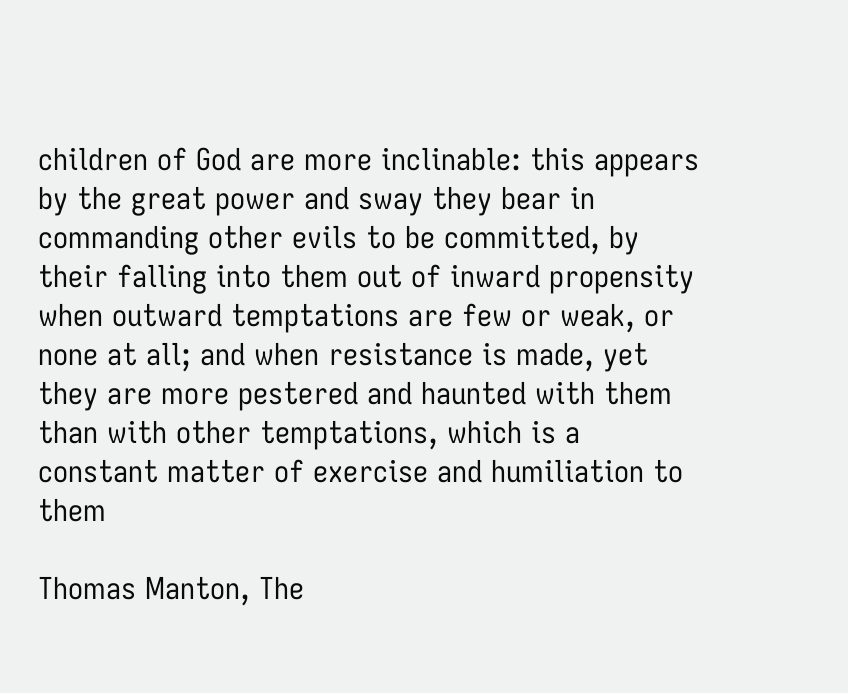children of God are more inclinable: this appears by the great power and sway they bear in commanding other evils to be committed, by their falling into them out of inward propensity when outward temptations are few or weak, or none at all; and when resistance is made, yet they are more pestered and haunted with them than with other temptations, which is a constant matter of exercise and humiliation to them

Thomas Manton, The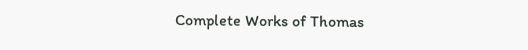Complete Works of Thomas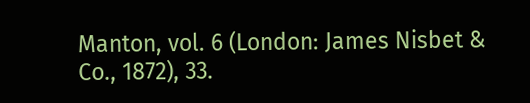Manton, vol. 6 (London: James Nisbet & Co., 1872), 33.